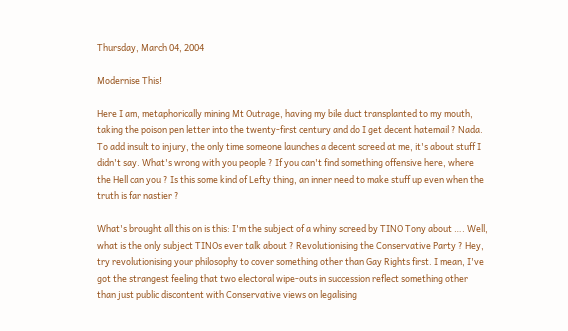Thursday, March 04, 2004

Modernise This!

Here I am, metaphorically mining Mt Outrage, having my bile duct transplanted to my mouth, taking the poison pen letter into the twenty-first century and do I get decent hatemail ? Nada. To add insult to injury, the only time someone launches a decent screed at me, it's about stuff I didn't say. What's wrong with you people ? If you can't find something offensive here, where the Hell can you ? Is this some kind of Lefty thing, an inner need to make stuff up even when the truth is far nastier ?

What's brought all this on is this: I'm the subject of a whiny screed by TINO Tony about …. Well, what is the only subject TINOs ever talk about ? Revolutionising the Conservative Party ? Hey, try revolutionising your philosophy to cover something other than Gay Rights first. I mean, I've got the strangest feeling that two electoral wipe-outs in succession reflect something other than just public discontent with Conservative views on legalising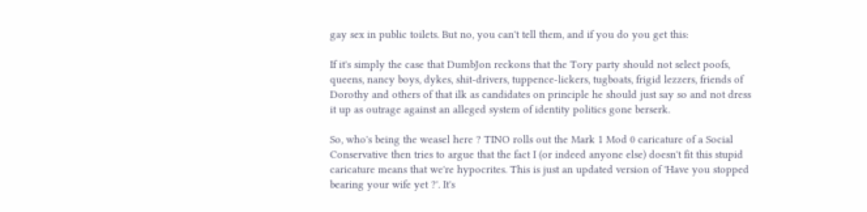gay sex in public toilets. But no, you can't tell them, and if you do you get this:

If it's simply the case that DumbJon reckons that the Tory party should not select poofs, queens, nancy boys, dykes, shit-drivers, tuppence-lickers, tugboats, frigid lezzers, friends of Dorothy and others of that ilk as candidates on principle he should just say so and not dress it up as outrage against an alleged system of identity politics gone berserk.

So, who's being the weasel here ? TINO rolls out the Mark 1 Mod 0 caricature of a Social Conservative then tries to argue that the fact I (or indeed anyone else) doesn't fit this stupid caricature means that we're hypocrites. This is just an updated version of 'Have you stopped bearing your wife yet ?'. It's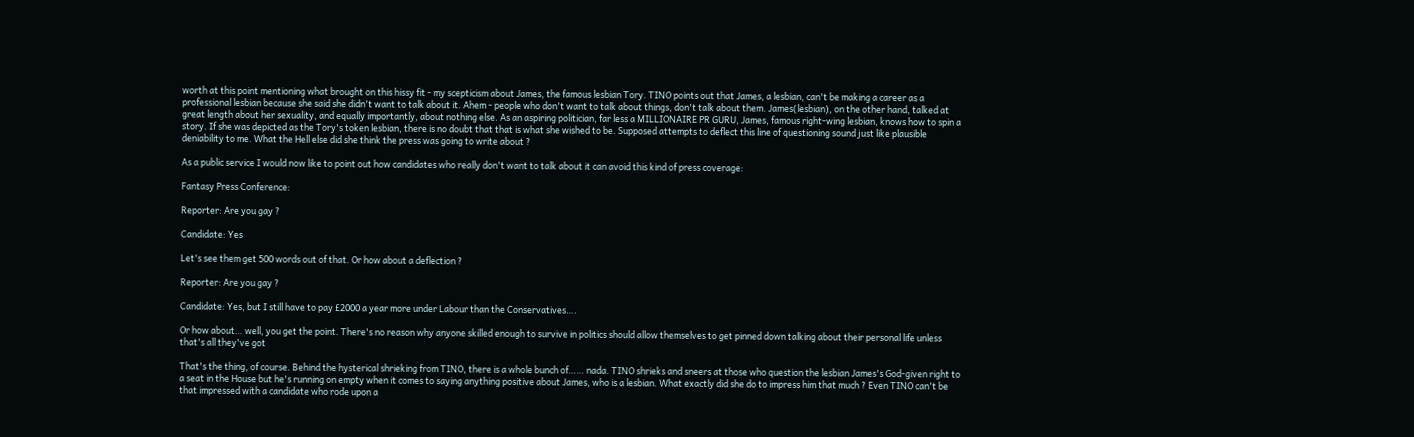worth at this point mentioning what brought on this hissy fit - my scepticism about James, the famous lesbian Tory. TINO points out that James, a lesbian, can't be making a career as a professional lesbian because she said she didn't want to talk about it. Ahem - people who don't want to talk about things, don't talk about them. James(lesbian), on the other hand, talked at great length about her sexuality, and equally importantly, about nothing else. As an aspiring politician, far less a MILLIONAIRE PR GURU, James, famous right-wing lesbian, knows how to spin a story. If she was depicted as the Tory's token lesbian, there is no doubt that that is what she wished to be. Supposed attempts to deflect this line of questioning sound just like plausible deniability to me. What the Hell else did she think the press was going to write about ?

As a public service I would now like to point out how candidates who really don't want to talk about it can avoid this kind of press coverage:

Fantasy Press Conference:

Reporter: Are you gay ?

Candidate: Yes

Let's see them get 500 words out of that. Or how about a deflection ?

Reporter: Are you gay ?

Candidate: Yes, but I still have to pay £2000 a year more under Labour than the Conservatives….

Or how about… well, you get the point. There's no reason why anyone skilled enough to survive in politics should allow themselves to get pinned down talking about their personal life unless that's all they've got

That's the thing, of course. Behind the hysterical shrieking from TINO, there is a whole bunch of…… nada. TINO shrieks and sneers at those who question the lesbian James's God-given right to a seat in the House but he's running on empty when it comes to saying anything positive about James, who is a lesbian. What exactly did she do to impress him that much ? Even TINO can't be that impressed with a candidate who rode upon a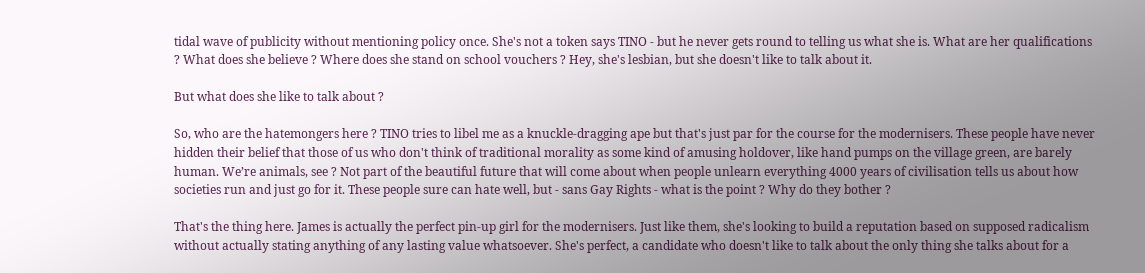tidal wave of publicity without mentioning policy once. She's not a token says TINO - but he never gets round to telling us what she is. What are her qualifications ? What does she believe ? Where does she stand on school vouchers ? Hey, she's lesbian, but she doesn't like to talk about it.

But what does she like to talk about ?

So, who are the hatemongers here ? TINO tries to libel me as a knuckle-dragging ape but that's just par for the course for the modernisers. These people have never hidden their belief that those of us who don't think of traditional morality as some kind of amusing holdover, like hand pumps on the village green, are barely human. We’re animals, see ? Not part of the beautiful future that will come about when people unlearn everything 4000 years of civilisation tells us about how societies run and just go for it. These people sure can hate well, but - sans Gay Rights - what is the point ? Why do they bother ?

That's the thing here. James is actually the perfect pin-up girl for the modernisers. Just like them, she's looking to build a reputation based on supposed radicalism without actually stating anything of any lasting value whatsoever. She's perfect, a candidate who doesn't like to talk about the only thing she talks about for a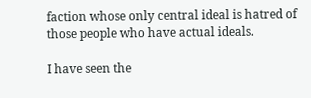faction whose only central ideal is hatred of those people who have actual ideals.

I have seen the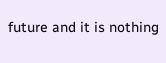future and it is nothing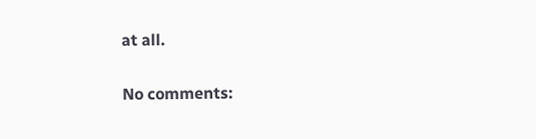at all.

No comments: